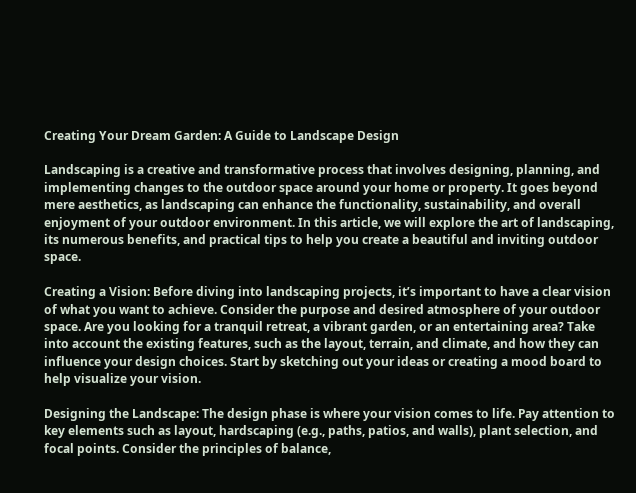Creating Your Dream Garden: A Guide to Landscape Design

Landscaping is a creative and transformative process that involves designing, planning, and implementing changes to the outdoor space around your home or property. It goes beyond mere aesthetics, as landscaping can enhance the functionality, sustainability, and overall enjoyment of your outdoor environment. In this article, we will explore the art of landscaping, its numerous benefits, and practical tips to help you create a beautiful and inviting outdoor space.

Creating a Vision: Before diving into landscaping projects, it’s important to have a clear vision of what you want to achieve. Consider the purpose and desired atmosphere of your outdoor space. Are you looking for a tranquil retreat, a vibrant garden, or an entertaining area? Take into account the existing features, such as the layout, terrain, and climate, and how they can influence your design choices. Start by sketching out your ideas or creating a mood board to help visualize your vision.

Designing the Landscape: The design phase is where your vision comes to life. Pay attention to key elements such as layout, hardscaping (e.g., paths, patios, and walls), plant selection, and focal points. Consider the principles of balance,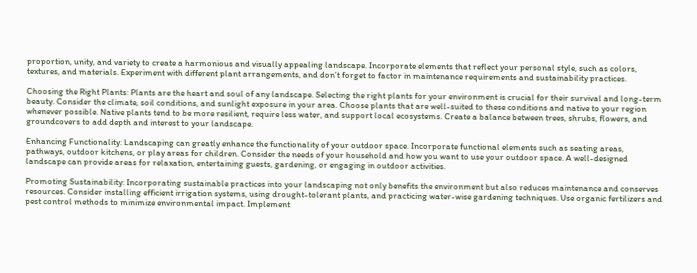proportion, unity, and variety to create a harmonious and visually appealing landscape. Incorporate elements that reflect your personal style, such as colors, textures, and materials. Experiment with different plant arrangements, and don’t forget to factor in maintenance requirements and sustainability practices.

Choosing the Right Plants: Plants are the heart and soul of any landscape. Selecting the right plants for your environment is crucial for their survival and long-term beauty. Consider the climate, soil conditions, and sunlight exposure in your area. Choose plants that are well-suited to these conditions and native to your region whenever possible. Native plants tend to be more resilient, require less water, and support local ecosystems. Create a balance between trees, shrubs, flowers, and groundcovers to add depth and interest to your landscape.

Enhancing Functionality: Landscaping can greatly enhance the functionality of your outdoor space. Incorporate functional elements such as seating areas, pathways, outdoor kitchens, or play areas for children. Consider the needs of your household and how you want to use your outdoor space. A well-designed landscape can provide areas for relaxation, entertaining guests, gardening, or engaging in outdoor activities.

Promoting Sustainability: Incorporating sustainable practices into your landscaping not only benefits the environment but also reduces maintenance and conserves resources. Consider installing efficient irrigation systems, using drought-tolerant plants, and practicing water-wise gardening techniques. Use organic fertilizers and pest control methods to minimize environmental impact. Implement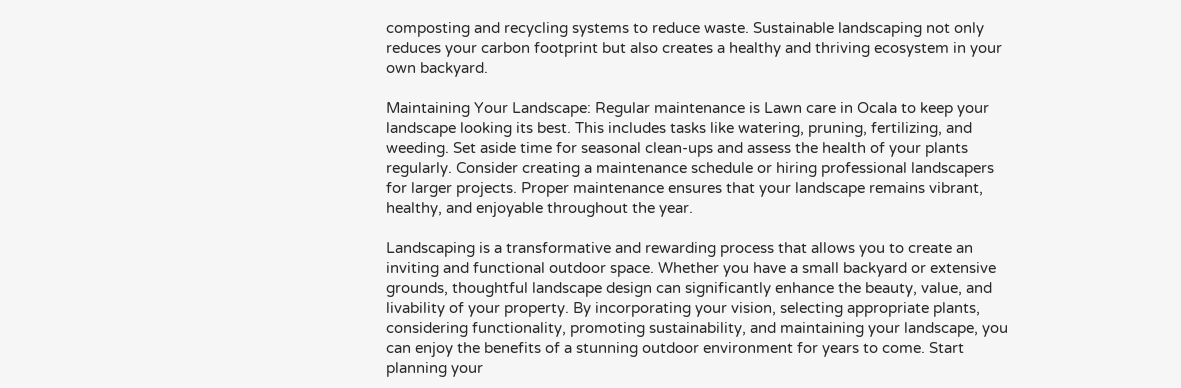composting and recycling systems to reduce waste. Sustainable landscaping not only reduces your carbon footprint but also creates a healthy and thriving ecosystem in your own backyard.

Maintaining Your Landscape: Regular maintenance is Lawn care in Ocala to keep your landscape looking its best. This includes tasks like watering, pruning, fertilizing, and weeding. Set aside time for seasonal clean-ups and assess the health of your plants regularly. Consider creating a maintenance schedule or hiring professional landscapers for larger projects. Proper maintenance ensures that your landscape remains vibrant, healthy, and enjoyable throughout the year.

Landscaping is a transformative and rewarding process that allows you to create an inviting and functional outdoor space. Whether you have a small backyard or extensive grounds, thoughtful landscape design can significantly enhance the beauty, value, and livability of your property. By incorporating your vision, selecting appropriate plants, considering functionality, promoting sustainability, and maintaining your landscape, you can enjoy the benefits of a stunning outdoor environment for years to come. Start planning your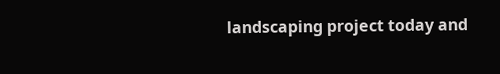landscaping project today and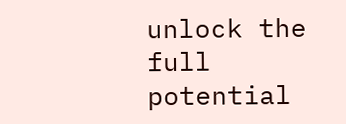unlock the full potential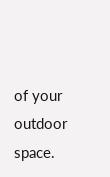of your outdoor space.